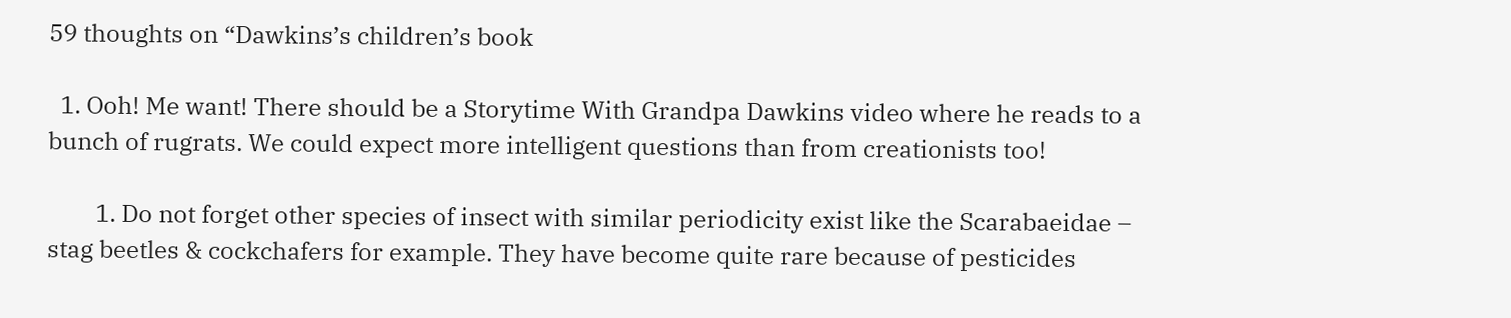59 thoughts on “Dawkins’s children’s book

  1. Ooh! Me want! There should be a Storytime With Grandpa Dawkins video where he reads to a bunch of rugrats. We could expect more intelligent questions than from creationists too!

        1. Do not forget other species of insect with similar periodicity exist like the Scarabaeidae – stag beetles & cockchafers for example. They have become quite rare because of pesticides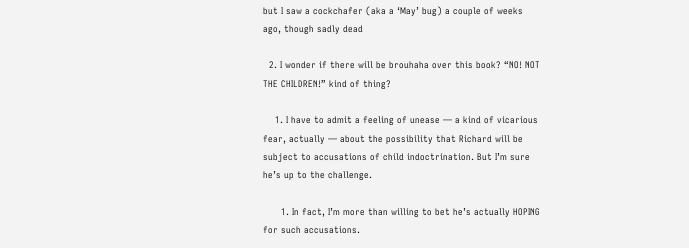but I saw a cockchafer (aka a ‘May’ bug) a couple of weeks ago, though sadly dead

  2. I wonder if there will be brouhaha over this book? “NO! NOT THE CHILDREN!” kind of thing?

    1. I have to admit a feeling of unease — a kind of vicarious fear, actually — about the possibility that Richard will be subject to accusations of child indoctrination. But I’m sure he’s up to the challenge.

      1. In fact, I’m more than willing to bet he’s actually HOPING for such accusations.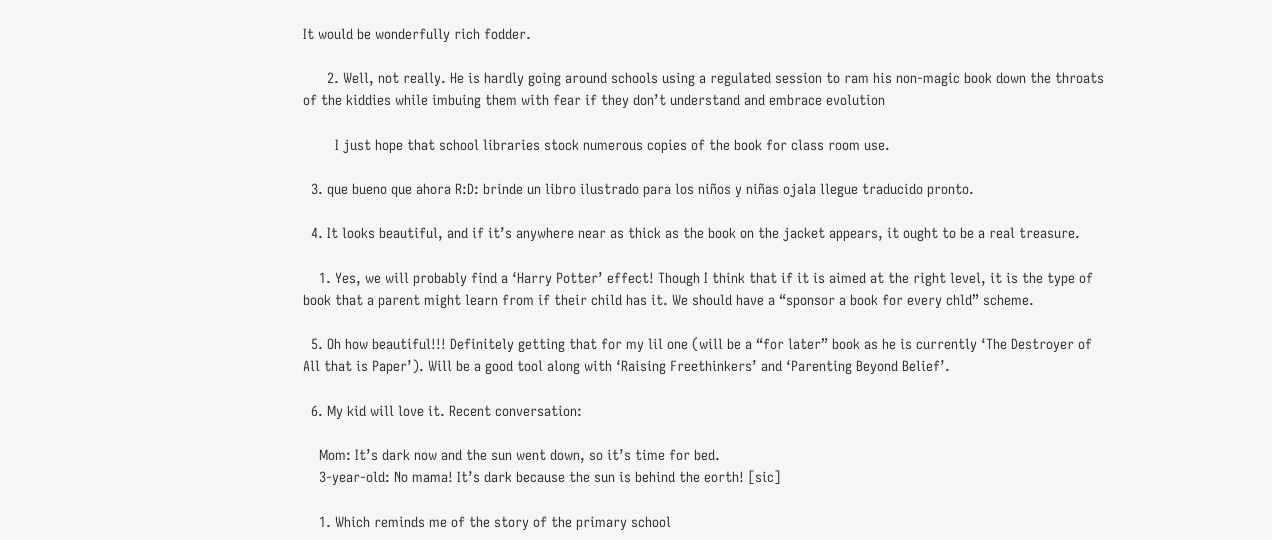It would be wonderfully rich fodder.

      2. Well, not really. He is hardly going around schools using a regulated session to ram his non-magic book down the throats of the kiddies while imbuing them with fear if they don’t understand and embrace evolution

        I just hope that school libraries stock numerous copies of the book for class room use.

  3. que bueno que ahora R:D: brinde un libro ilustrado para los niños y niñas ojala llegue traducido pronto.

  4. It looks beautiful, and if it’s anywhere near as thick as the book on the jacket appears, it ought to be a real treasure.

    1. Yes, we will probably find a ‘Harry Potter’ effect! Though I think that if it is aimed at the right level, it is the type of book that a parent might learn from if their child has it. We should have a “sponsor a book for every chld” scheme.

  5. Oh how beautiful!!! Definitely getting that for my lil one (will be a “for later” book as he is currently ‘The Destroyer of All that is Paper’). Will be a good tool along with ‘Raising Freethinkers’ and ‘Parenting Beyond Belief’.

  6. My kid will love it. Recent conversation:

    Mom: It’s dark now and the sun went down, so it’s time for bed.
    3-year-old: No mama! It’s dark because the sun is behind the eorth! [sic]

    1. Which reminds me of the story of the primary school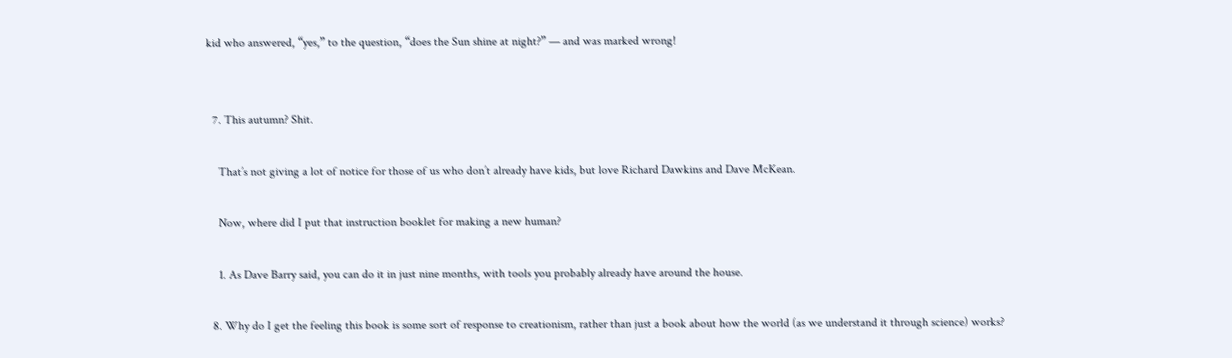kid who answered, “yes,” to the question, “does the Sun shine at night?” — and was marked wrong!


  7. This autumn? Shit.

    That’s not giving a lot of notice for those of us who don’t already have kids, but love Richard Dawkins and Dave McKean.

    Now, where did I put that instruction booklet for making a new human?

    1. As Dave Barry said, you can do it in just nine months, with tools you probably already have around the house.

  8. Why do I get the feeling this book is some sort of response to creationism, rather than just a book about how the world (as we understand it through science) works?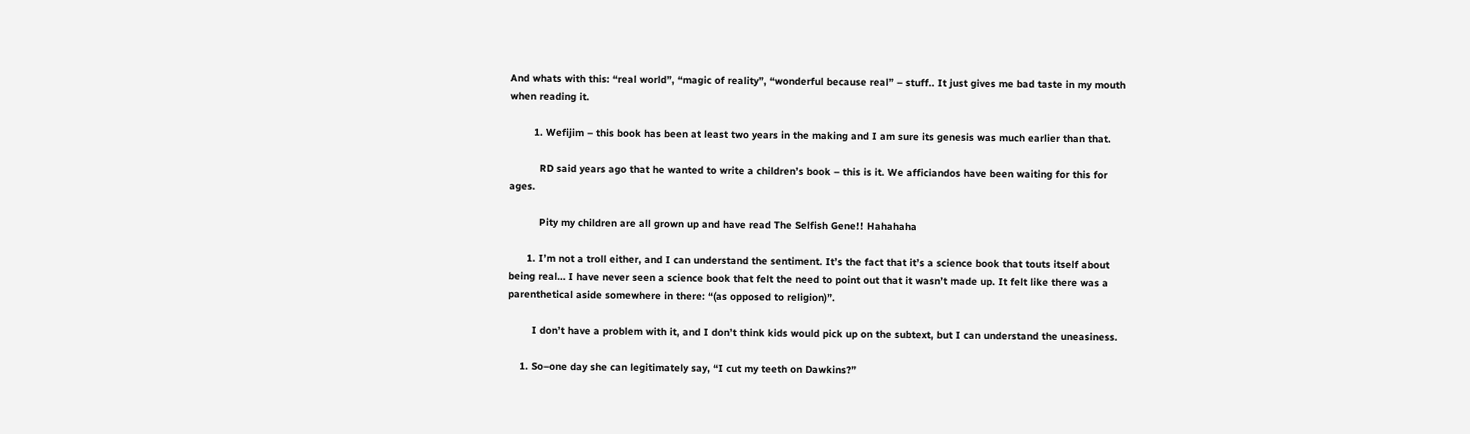And whats with this: “real world”, “magic of reality”, “wonderful because real” – stuff.. It just gives me bad taste in my mouth when reading it.

        1. Wefijim – this book has been at least two years in the making and I am sure its genesis was much earlier than that.

          RD said years ago that he wanted to write a children’s book – this is it. We afficiandos have been waiting for this for ages.

          Pity my children are all grown up and have read The Selfish Gene!! Hahahaha

      1. I’m not a troll either, and I can understand the sentiment. It’s the fact that it’s a science book that touts itself about being real… I have never seen a science book that felt the need to point out that it wasn’t made up. It felt like there was a parenthetical aside somewhere in there: “(as opposed to religion)”.

        I don’t have a problem with it, and I don’t think kids would pick up on the subtext, but I can understand the uneasiness.

    1. So–one day she can legitimately say, “I cut my teeth on Dawkins?”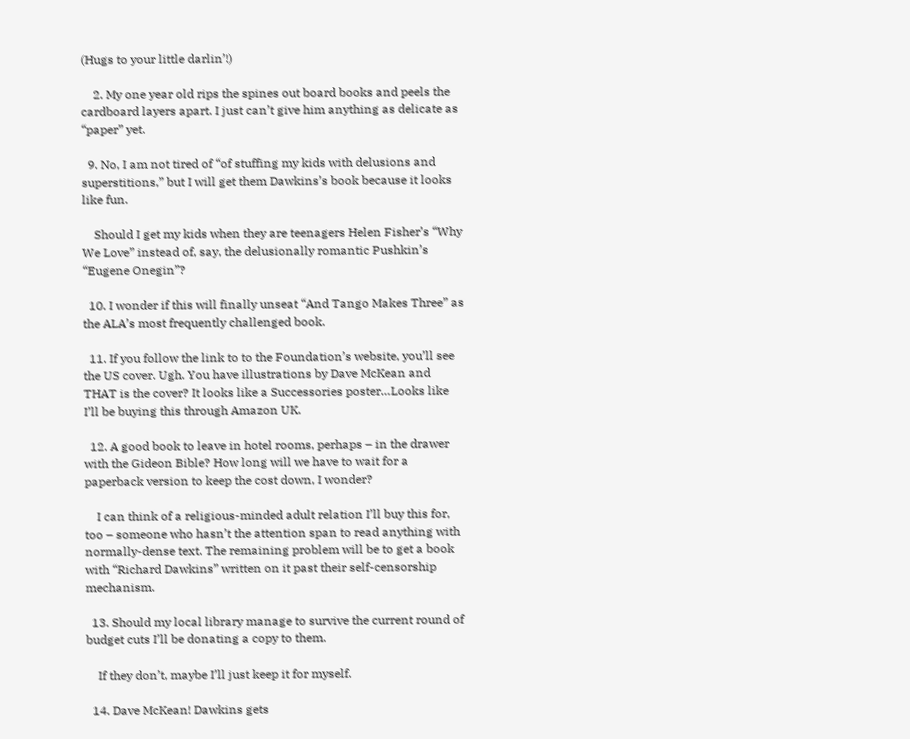(Hugs to your little darlin’!)

    2. My one year old rips the spines out board books and peels the cardboard layers apart. I just can’t give him anything as delicate as “paper” yet.

  9. No, I am not tired of “of stuffing my kids with delusions and superstitions,” but I will get them Dawkins’s book because it looks like fun.

    Should I get my kids when they are teenagers Helen Fisher’s “Why We Love” instead of, say, the delusionally romantic Pushkin’s “Eugene Onegin”?

  10. I wonder if this will finally unseat “And Tango Makes Three” as the ALA’s most frequently challenged book.

  11. If you follow the link to to the Foundation’s website, you’ll see the US cover. Ugh. You have illustrations by Dave McKean and THAT is the cover? It looks like a Successories poster…Looks like I’ll be buying this through Amazon UK.

  12. A good book to leave in hotel rooms, perhaps – in the drawer with the Gideon Bible? How long will we have to wait for a paperback version to keep the cost down, I wonder?

    I can think of a religious-minded adult relation I’ll buy this for, too – someone who hasn’t the attention span to read anything with normally-dense text. The remaining problem will be to get a book with “Richard Dawkins” written on it past their self-censorship mechanism.

  13. Should my local library manage to survive the current round of budget cuts I’ll be donating a copy to them.

    If they don’t, maybe I’ll just keep it for myself.

  14. Dave McKean! Dawkins gets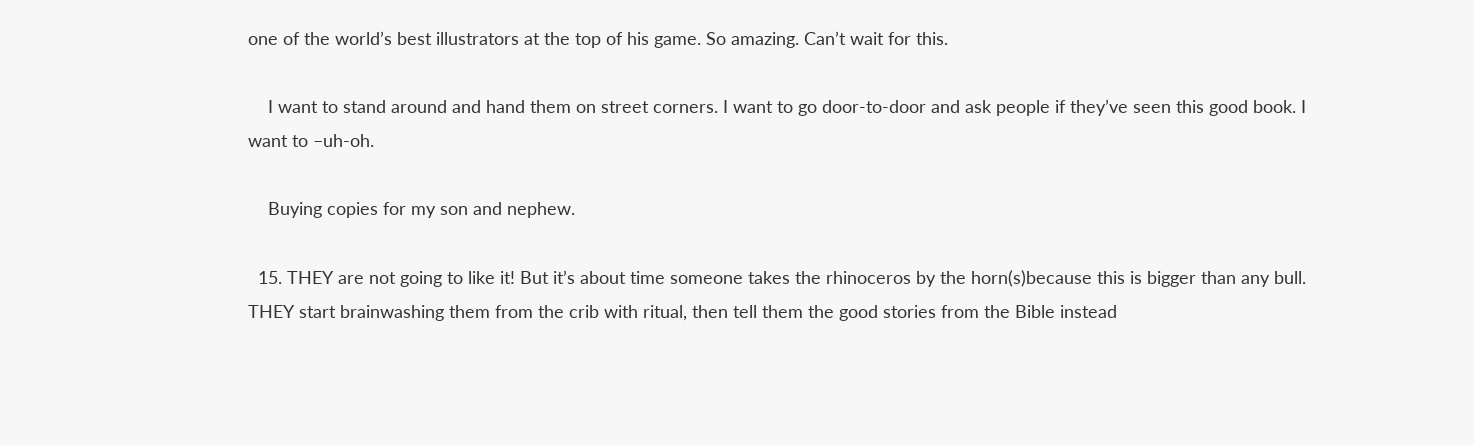one of the world’s best illustrators at the top of his game. So amazing. Can’t wait for this.

    I want to stand around and hand them on street corners. I want to go door-to-door and ask people if they’ve seen this good book. I want to –uh-oh.

    Buying copies for my son and nephew.

  15. THEY are not going to like it! But it’s about time someone takes the rhinoceros by the horn(s)because this is bigger than any bull. THEY start brainwashing them from the crib with ritual, then tell them the good stories from the Bible instead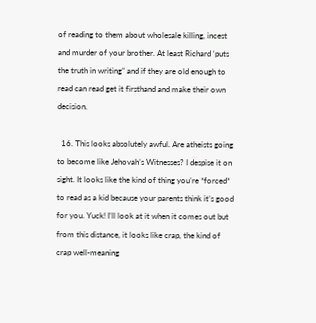of reading to them about wholesale killing, incest and murder of your brother. At least Richard ‘puts the truth in writing” and if they are old enough to read can read get it firsthand and make their own decision.

  16. This looks absolutely awful. Are atheists going to become like Jehovah’s Witnesses? I despise it on sight. It looks like the kind of thing you’re *forced* to read as a kid because your parents think it’s good for you. Yuck! I’ll look at it when it comes out but from this distance, it looks like crap, the kind of crap well-meaning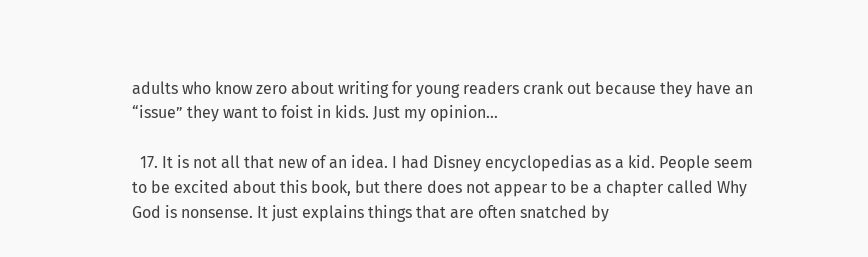adults who know zero about writing for young readers crank out because they have an “issue” they want to foist in kids. Just my opinion…

  17. It is not all that new of an idea. I had Disney encyclopedias as a kid. People seem to be excited about this book, but there does not appear to be a chapter called Why God is nonsense. It just explains things that are often snatched by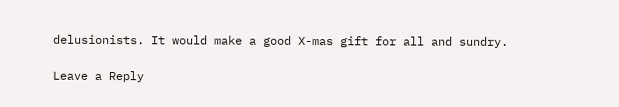delusionists. It would make a good X-mas gift for all and sundry.

Leave a Reply